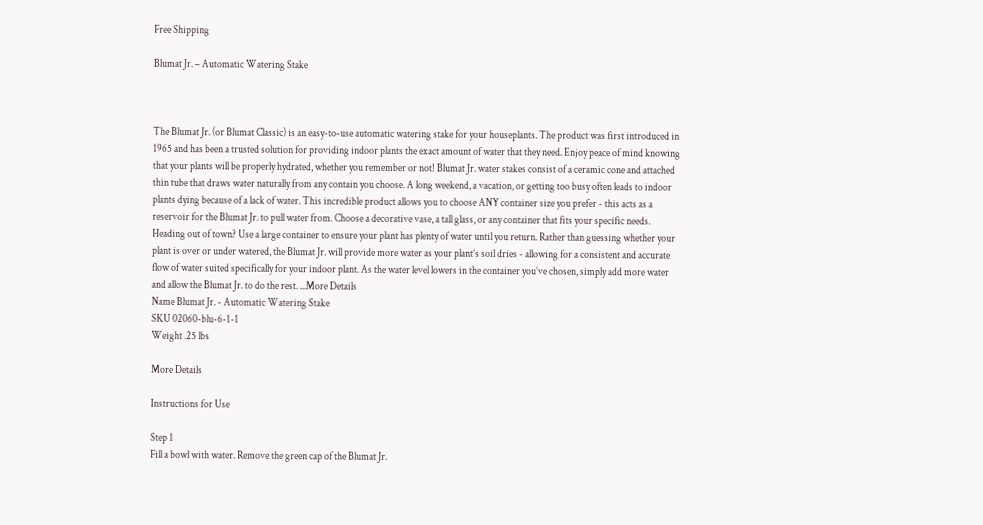Free Shipping

Blumat Jr. – Automatic Watering Stake



The Blumat Jr. (or Blumat Classic) is an easy-to-use automatic watering stake for your houseplants. The product was first introduced in 1965 and has been a trusted solution for providing indoor plants the exact amount of water that they need. Enjoy peace of mind knowing that your plants will be properly hydrated, whether you remember or not! Blumat Jr. water stakes consist of a ceramic cone and attached thin tube that draws water naturally from any contain you choose. A long weekend, a vacation, or getting too busy often leads to indoor plants dying because of a lack of water. This incredible product allows you to choose ANY container size you prefer - this acts as a reservoir for the Blumat Jr. to pull water from. Choose a decorative vase, a tall glass, or any container that fits your specific needs. Heading out of town? Use a large container to ensure your plant has plenty of water until you return. Rather than guessing whether your plant is over or under watered, the Blumat Jr. will provide more water as your plant’s soil dries - allowing for a consistent and accurate flow of water suited specifically for your indoor plant. As the water level lowers in the container you’ve chosen, simply add more water and allow the Blumat Jr. to do the rest. ...More Details
Name Blumat Jr. - Automatic Watering Stake
SKU 02060-blu-6-1-1
Weight .25 lbs

More Details

Instructions for Use

Step 1
Fill a bowl with water. Remove the green cap of the Blumat Jr.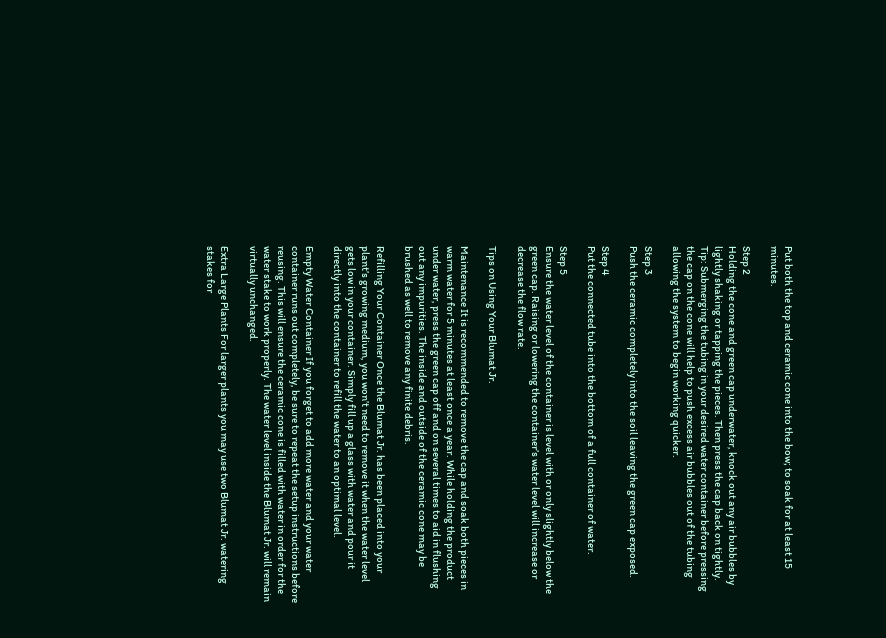Put both the top and ceramic cone into the bow; to soak for at least 15 minutes.

Step 2
Holding the cone and green cap underwater, knock out any air bubbles by lightly shaking or tapping the pieces. Then press the cap back on tightly.
Tip: Submerging the tubing in your desired water container before pressing the cap on the cone will help to push excess air bubbles out of the tubing allowing the system to begin working quicker.

Step 3
Push the ceramic completely into the soil leaving the green cap exposed.

Step 4
Put the connected tube into the bottom of a full container of water.

Step 5
Ensure the water level of the container is level with or only slightly below the green cap. Raising or lowering the container’s water level will increase or decrease the flow rate.

Tips on Using Your Blumat Jr.

Maintenance It is recommended to remove the cap and soak both pieces in warm water for 5 minutes at least once a year. While holding the product under water, press the green cap off and on several times to aid in flushing out any impurities. The inside and outside of the ceramic cone may be brushed as well to remove any finite debris.

Refilling Your Container Once the Blumat Jr. has been placed into your plant’s growing medium, you won’t need to remove it when the water level gets low in your container. Simply fill up a glass with water and pour it directly into the container to refill the water to an optimal level.

Empty Water Container If you forget to add more water and your water container runs out completely, be sure to repeat the setup instructions before reusing. This will ensure the ceramic cone is filled with water in order for the water stake to work properly. The water level inside the Blumat Jr. will remain virtually unchanged.

Extra Large Plants For larger plants you may use two Blumat Jr. watering stakes for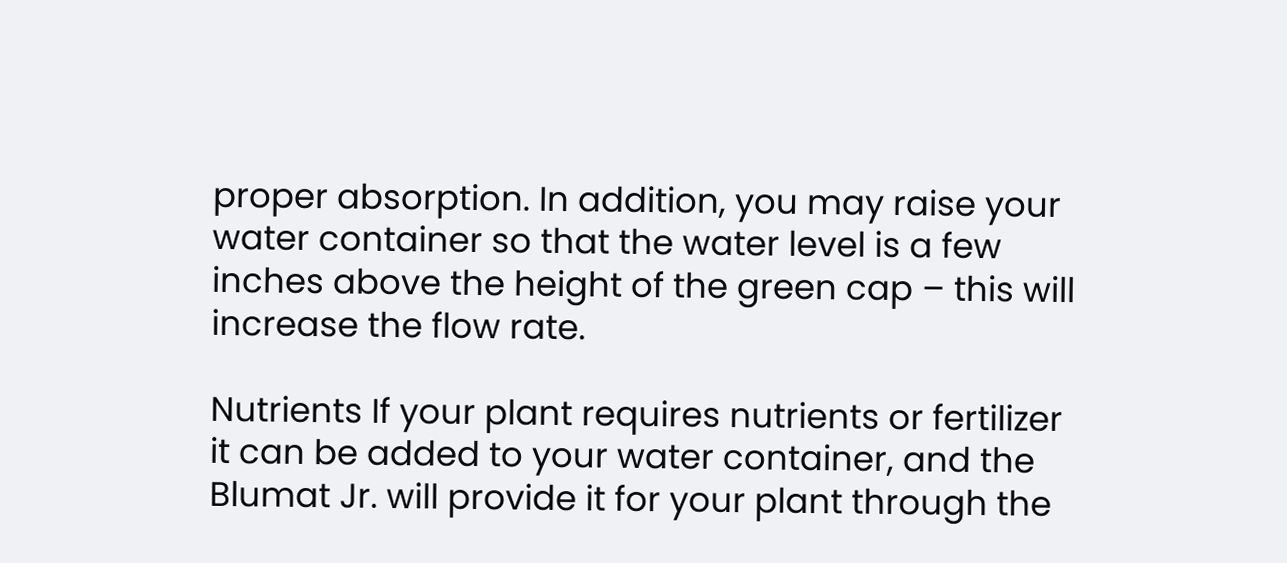proper absorption. In addition, you may raise your water container so that the water level is a few inches above the height of the green cap – this will increase the flow rate.

Nutrients If your plant requires nutrients or fertilizer it can be added to your water container, and the Blumat Jr. will provide it for your plant through the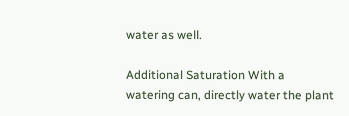water as well.

Additional Saturation With a watering can, directly water the plant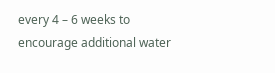every 4 – 6 weeks to encourage additional water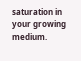saturation in your growing medium.